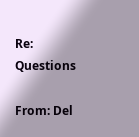Re: Questions

From: Del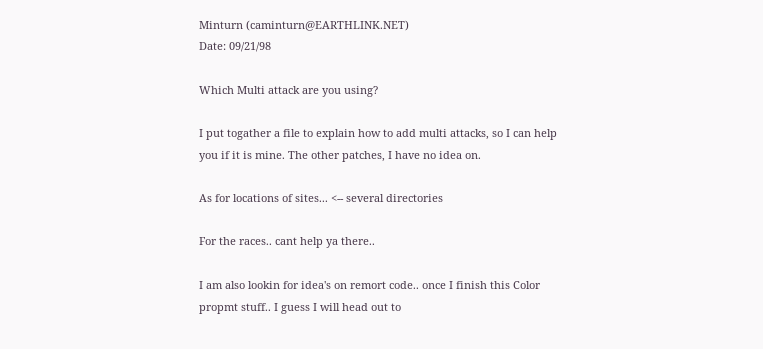Minturn (caminturn@EARTHLINK.NET)
Date: 09/21/98

Which Multi attack are you using?

I put togather a file to explain how to add multi attacks, so I can help
you if it is mine. The other patches, I have no idea on.

As for locations of sites... <-- several directories

For the races.. cant help ya there..

I am also lookin for idea's on remort code.. once I finish this Color
propmt stuff.. I guess I will head out to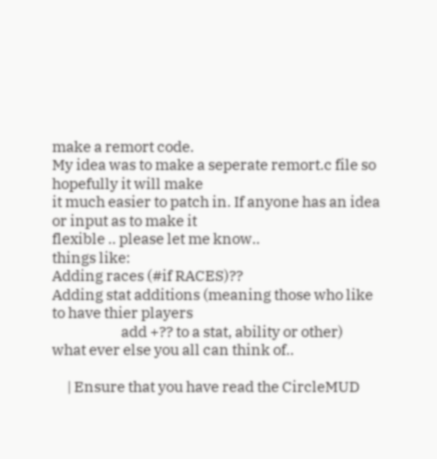make a remort code.
My idea was to make a seperate remort.c file so hopefully it will make
it much easier to patch in. If anyone has an idea or input as to make it
flexible .. please let me know..
things like:
Adding races (#if RACES)??
Adding stat additions (meaning those who like to have thier players
                       add +?? to a stat, ability or other)
what ever else you all can think of..

     | Ensure that you have read the CircleMUD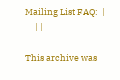Mailing List FAQ:  |
     | |

This archive was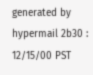generated by hypermail 2b30 : 12/15/00 PST